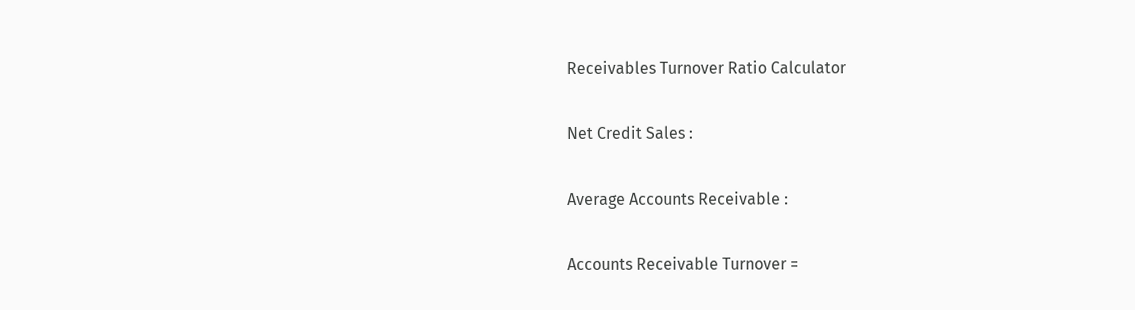Receivables Turnover Ratio Calculator

Net Credit Sales :

Average Accounts Receivable :

Accounts Receivable Turnover =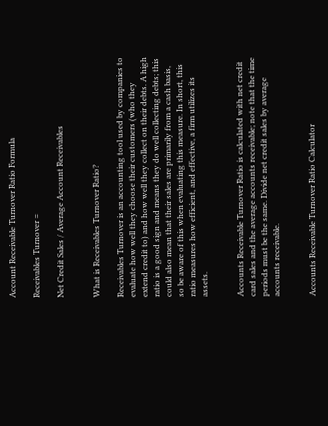Account Receivable Turnover Ratio Formula

Receivables Turnover =

Net Credit Sales / Average Account Receivables


What is Receivables Turnover Ratio?

Receivables Turnover is an accounting tool used by companies to evaluate how well they choose their customers (who they extend credit to) and how well they collect on their debts. A high ratio is a good sign and means they do well collecting debts; this could also mean that their sales are primarily from a cash basis, so be aware of this when evaluating this measure. In short, this ratio measures how efficient, and effective, a firm utilizes its assets.


Accounts Receivable Turnover Ratio is calculated with net credit card sales and the average accounts receivable; note that the time periods must be the same. Divide net credit sales by average accounts receivable.


Accounts Receivable Turnover Ratio Calculator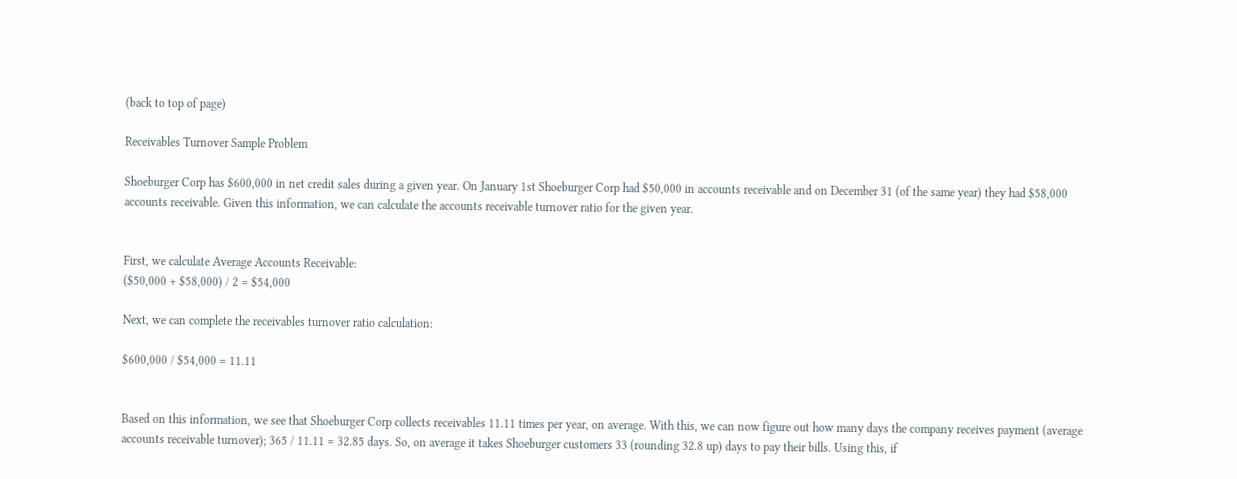(back to top of page)

Receivables Turnover Sample Problem

Shoeburger Corp has $600,000 in net credit sales during a given year. On January 1st Shoeburger Corp had $50,000 in accounts receivable and on December 31 (of the same year) they had $58,000 accounts receivable. Given this information, we can calculate the accounts receivable turnover ratio for the given year.


First, we calculate Average Accounts Receivable:
($50,000 + $58,000) / 2 = $54,000

Next, we can complete the receivables turnover ratio calculation:

$600,000 / $54,000 = 11.11


Based on this information, we see that Shoeburger Corp collects receivables 11.11 times per year, on average. With this, we can now figure out how many days the company receives payment (average accounts receivable turnover); 365 / 11.11 = 32.85 days. So, on average it takes Shoeburger customers 33 (rounding 32.8 up) days to pay their bills. Using this, if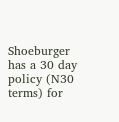Shoeburger has a 30 day policy (N30 terms) for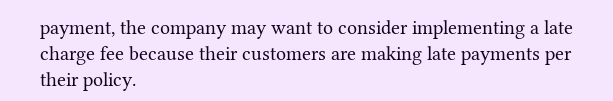payment, the company may want to consider implementing a late charge fee because their customers are making late payments per their policy.